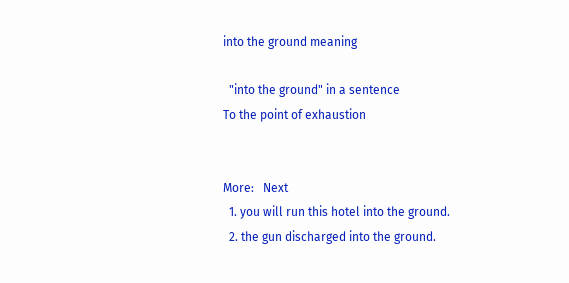into the ground meaning

  "into the ground" in a sentence
To the point of exhaustion


More:   Next
  1. you will run this hotel into the ground.
  2. the gun discharged into the ground.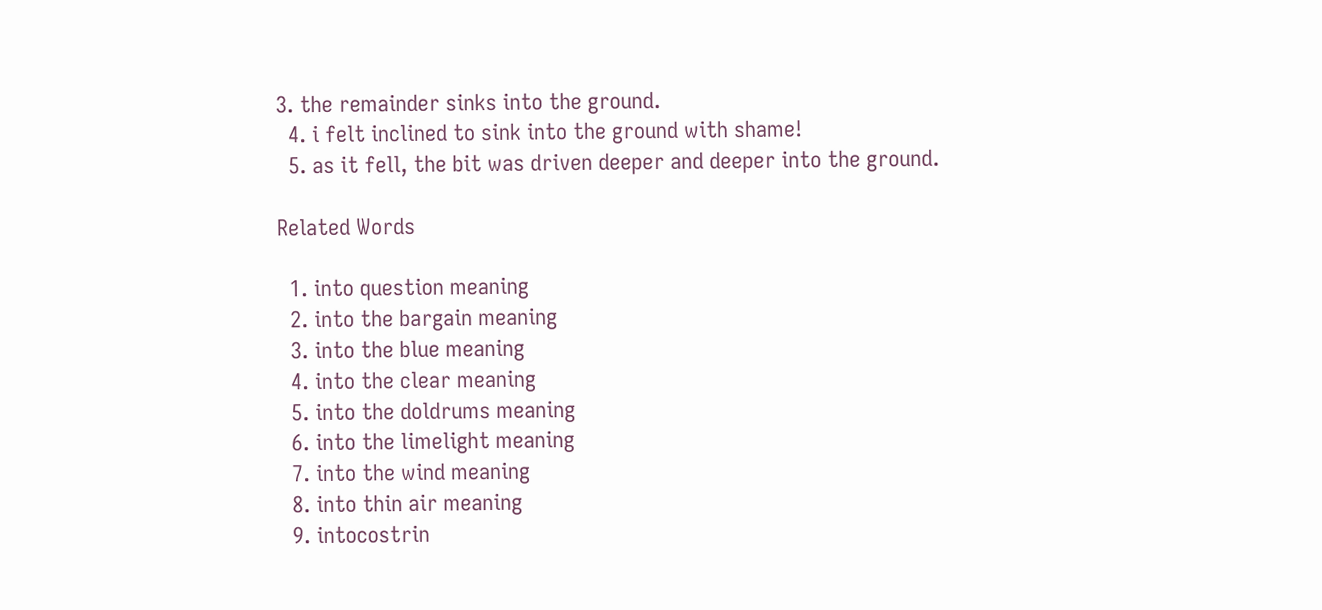3. the remainder sinks into the ground.
  4. i felt inclined to sink into the ground with shame!
  5. as it fell, the bit was driven deeper and deeper into the ground.

Related Words

  1. into question meaning
  2. into the bargain meaning
  3. into the blue meaning
  4. into the clear meaning
  5. into the doldrums meaning
  6. into the limelight meaning
  7. into the wind meaning
  8. into thin air meaning
  9. intocostrin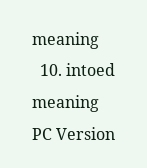meaning
  10. intoed meaning
PC Version